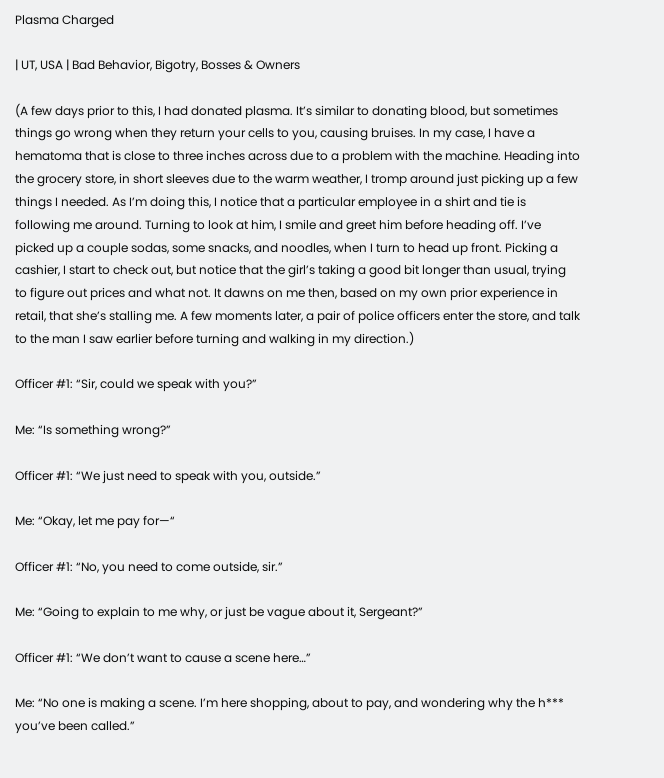Plasma Charged

| UT, USA | Bad Behavior, Bigotry, Bosses & Owners

(A few days prior to this, I had donated plasma. It’s similar to donating blood, but sometimes things go wrong when they return your cells to you, causing bruises. In my case, I have a hematoma that is close to three inches across due to a problem with the machine. Heading into the grocery store, in short sleeves due to the warm weather, I tromp around just picking up a few things I needed. As I’m doing this, I notice that a particular employee in a shirt and tie is following me around. Turning to look at him, I smile and greet him before heading off. I’ve picked up a couple sodas, some snacks, and noodles, when I turn to head up front. Picking a cashier, I start to check out, but notice that the girl’s taking a good bit longer than usual, trying to figure out prices and what not. It dawns on me then, based on my own prior experience in retail, that she’s stalling me. A few moments later, a pair of police officers enter the store, and talk to the man I saw earlier before turning and walking in my direction.)

Officer #1: “Sir, could we speak with you?”

Me: “Is something wrong?”

Officer #1: “We just need to speak with you, outside.”

Me: “Okay, let me pay for—“

Officer #1: “No, you need to come outside, sir.”

Me: “Going to explain to me why, or just be vague about it, Sergeant?”

Officer #1: “We don’t want to cause a scene here…”

Me: “No one is making a scene. I’m here shopping, about to pay, and wondering why the h*** you’ve been called.”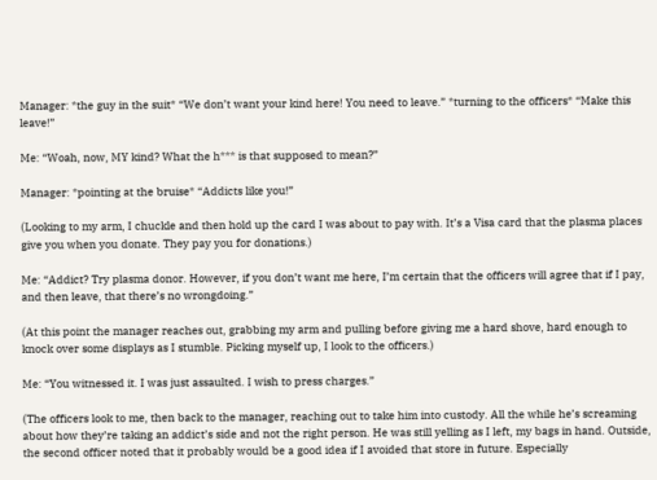Manager: *the guy in the suit* “We don’t want your kind here! You need to leave.” *turning to the officers* “Make this leave!”

Me: “Woah, now, MY kind? What the h*** is that supposed to mean?”

Manager: *pointing at the bruise* “Addicts like you!”

(Looking to my arm, I chuckle and then hold up the card I was about to pay with. It’s a Visa card that the plasma places give you when you donate. They pay you for donations.)

Me: “Addict? Try plasma donor. However, if you don’t want me here, I’m certain that the officers will agree that if I pay, and then leave, that there’s no wrongdoing.”

(At this point the manager reaches out, grabbing my arm and pulling before giving me a hard shove, hard enough to knock over some displays as I stumble. Picking myself up, I look to the officers.)

Me: “You witnessed it. I was just assaulted. I wish to press charges.”

(The officers look to me, then back to the manager, reaching out to take him into custody. All the while he’s screaming about how they’re taking an addict’s side and not the right person. He was still yelling as I left, my bags in hand. Outside, the second officer noted that it probably would be a good idea if I avoided that store in future. Especially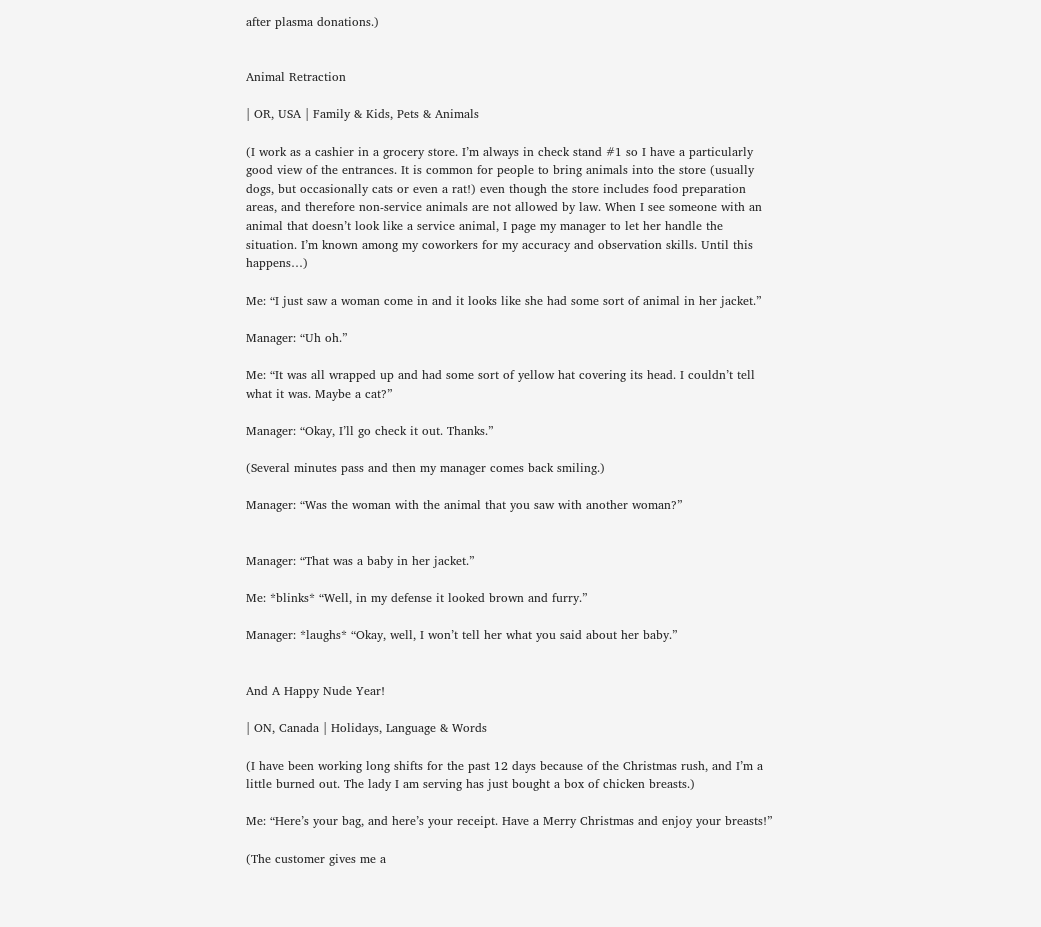after plasma donations.)


Animal Retraction

| OR, USA | Family & Kids, Pets & Animals

(I work as a cashier in a grocery store. I’m always in check stand #1 so I have a particularly good view of the entrances. It is common for people to bring animals into the store (usually dogs, but occasionally cats or even a rat!) even though the store includes food preparation areas, and therefore non-service animals are not allowed by law. When I see someone with an animal that doesn’t look like a service animal, I page my manager to let her handle the situation. I’m known among my coworkers for my accuracy and observation skills. Until this happens…)

Me: “I just saw a woman come in and it looks like she had some sort of animal in her jacket.”

Manager: “Uh oh.”

Me: “It was all wrapped up and had some sort of yellow hat covering its head. I couldn’t tell what it was. Maybe a cat?”

Manager: “Okay, I’ll go check it out. Thanks.”

(Several minutes pass and then my manager comes back smiling.)

Manager: “Was the woman with the animal that you saw with another woman?”


Manager: “That was a baby in her jacket.”

Me: *blinks* “Well, in my defense it looked brown and furry.”

Manager: *laughs* “Okay, well, I won’t tell her what you said about her baby.”


And A Happy Nude Year!

| ON, Canada | Holidays, Language & Words

(I have been working long shifts for the past 12 days because of the Christmas rush, and I’m a little burned out. The lady I am serving has just bought a box of chicken breasts.)

Me: “Here’s your bag, and here’s your receipt. Have a Merry Christmas and enjoy your breasts!”

(The customer gives me a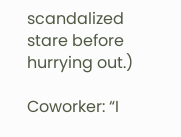scandalized stare before hurrying out.)

Coworker: “I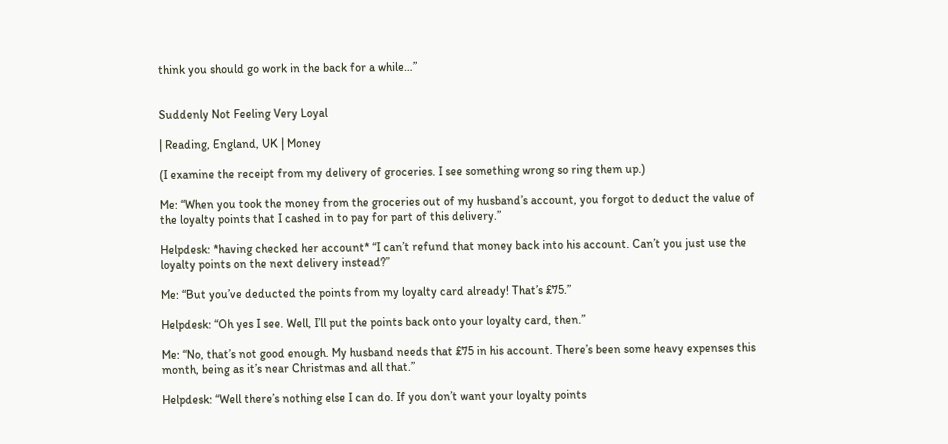think you should go work in the back for a while…”


Suddenly Not Feeling Very Loyal

| Reading, England, UK | Money

(I examine the receipt from my delivery of groceries. I see something wrong so ring them up.)

Me: “When you took the money from the groceries out of my husband’s account, you forgot to deduct the value of the loyalty points that I cashed in to pay for part of this delivery.”

Helpdesk: *having checked her account* “I can’t refund that money back into his account. Can’t you just use the loyalty points on the next delivery instead?”

Me: “But you’ve deducted the points from my loyalty card already! That’s £75.”

Helpdesk: “Oh yes I see. Well, I’ll put the points back onto your loyalty card, then.”

Me: “No, that’s not good enough. My husband needs that £75 in his account. There’s been some heavy expenses this month, being as it’s near Christmas and all that.”

Helpdesk: “Well there’s nothing else I can do. If you don’t want your loyalty points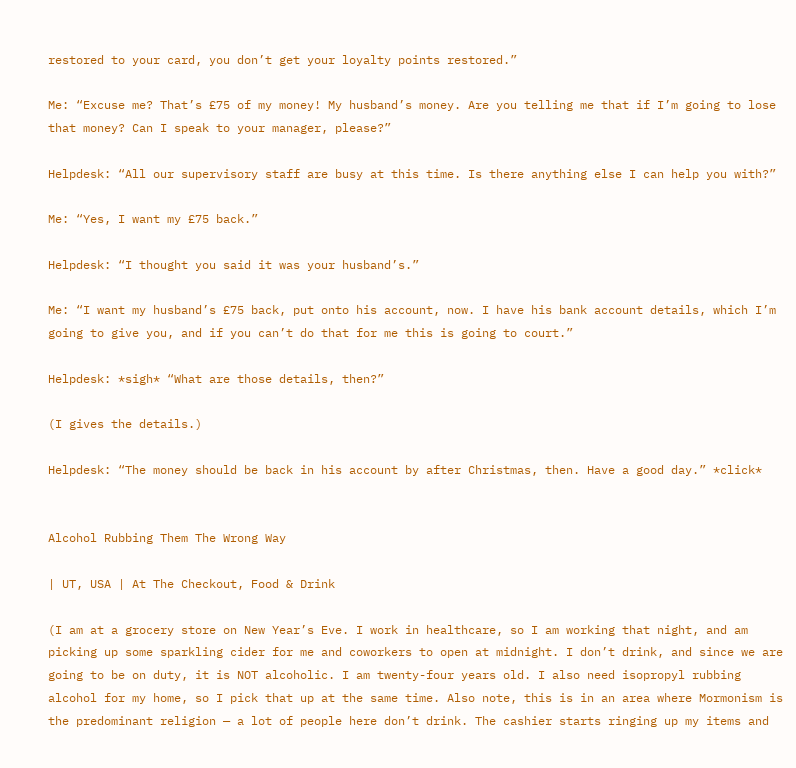restored to your card, you don’t get your loyalty points restored.”

Me: “Excuse me? That’s £75 of my money! My husband’s money. Are you telling me that if I’m going to lose that money? Can I speak to your manager, please?”

Helpdesk: “All our supervisory staff are busy at this time. Is there anything else I can help you with?”

Me: “Yes, I want my £75 back.”

Helpdesk: “I thought you said it was your husband’s.”

Me: “I want my husband’s £75 back, put onto his account, now. I have his bank account details, which I’m going to give you, and if you can’t do that for me this is going to court.”

Helpdesk: *sigh* “What are those details, then?”

(I gives the details.)

Helpdesk: “The money should be back in his account by after Christmas, then. Have a good day.” *click*


Alcohol Rubbing Them The Wrong Way

| UT, USA | At The Checkout, Food & Drink

(I am at a grocery store on New Year’s Eve. I work in healthcare, so I am working that night, and am picking up some sparkling cider for me and coworkers to open at midnight. I don’t drink, and since we are going to be on duty, it is NOT alcoholic. I am twenty-four years old. I also need isopropyl rubbing alcohol for my home, so I pick that up at the same time. Also note, this is in an area where Mormonism is the predominant religion — a lot of people here don’t drink. The cashier starts ringing up my items and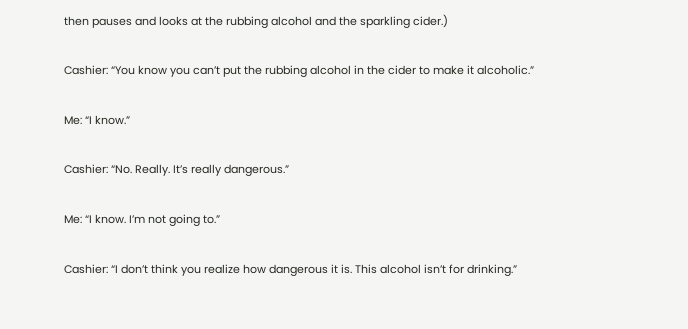then pauses and looks at the rubbing alcohol and the sparkling cider.)

Cashier: “You know you can’t put the rubbing alcohol in the cider to make it alcoholic.”

Me: “I know.”

Cashier: “No. Really. It’s really dangerous.”

Me: “I know. I’m not going to.”

Cashier: “I don’t think you realize how dangerous it is. This alcohol isn’t for drinking.”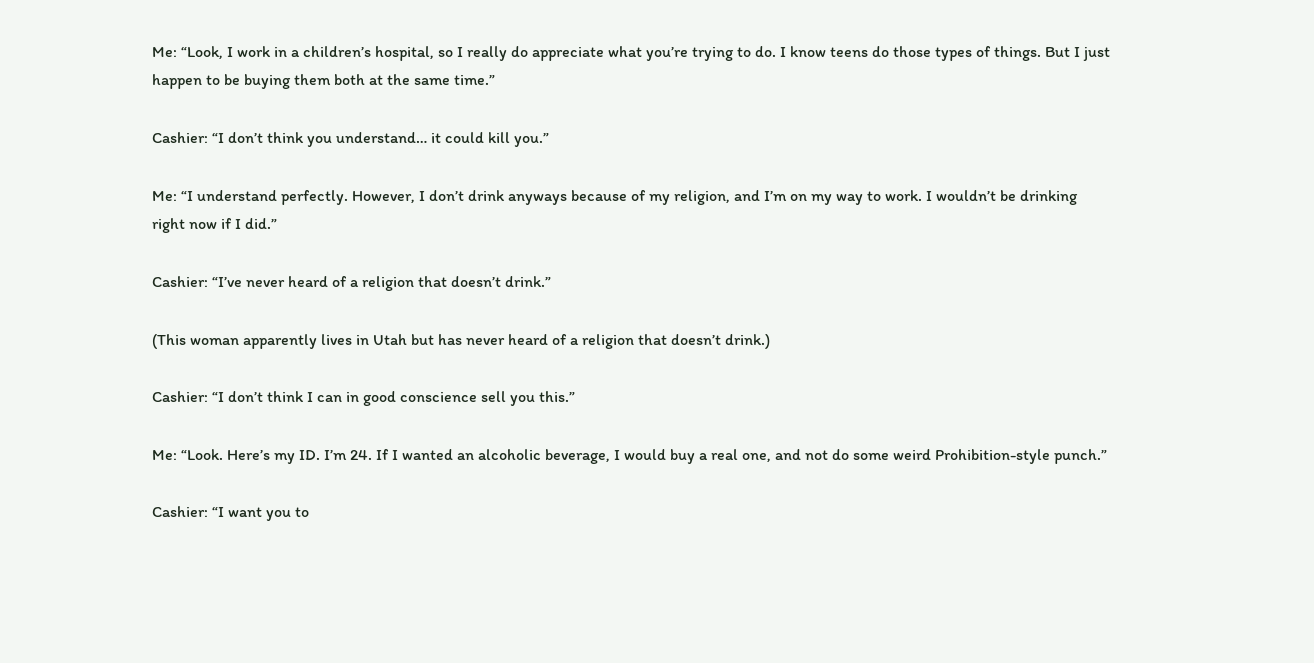Me: “Look, I work in a children’s hospital, so I really do appreciate what you’re trying to do. I know teens do those types of things. But I just happen to be buying them both at the same time.”

Cashier: “I don’t think you understand… it could kill you.”

Me: “I understand perfectly. However, I don’t drink anyways because of my religion, and I’m on my way to work. I wouldn’t be drinking right now if I did.”

Cashier: “I’ve never heard of a religion that doesn’t drink.”

(This woman apparently lives in Utah but has never heard of a religion that doesn’t drink.)

Cashier: “I don’t think I can in good conscience sell you this.”

Me: “Look. Here’s my ID. I’m 24. If I wanted an alcoholic beverage, I would buy a real one, and not do some weird Prohibition-style punch.”

Cashier: “I want you to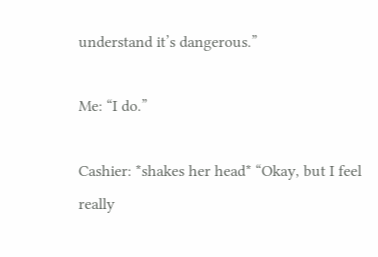understand it’s dangerous.”

Me: “I do.”

Cashier: *shakes her head* “Okay, but I feel really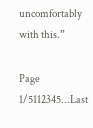uncomfortably with this.”

Page 1/5112345...Last